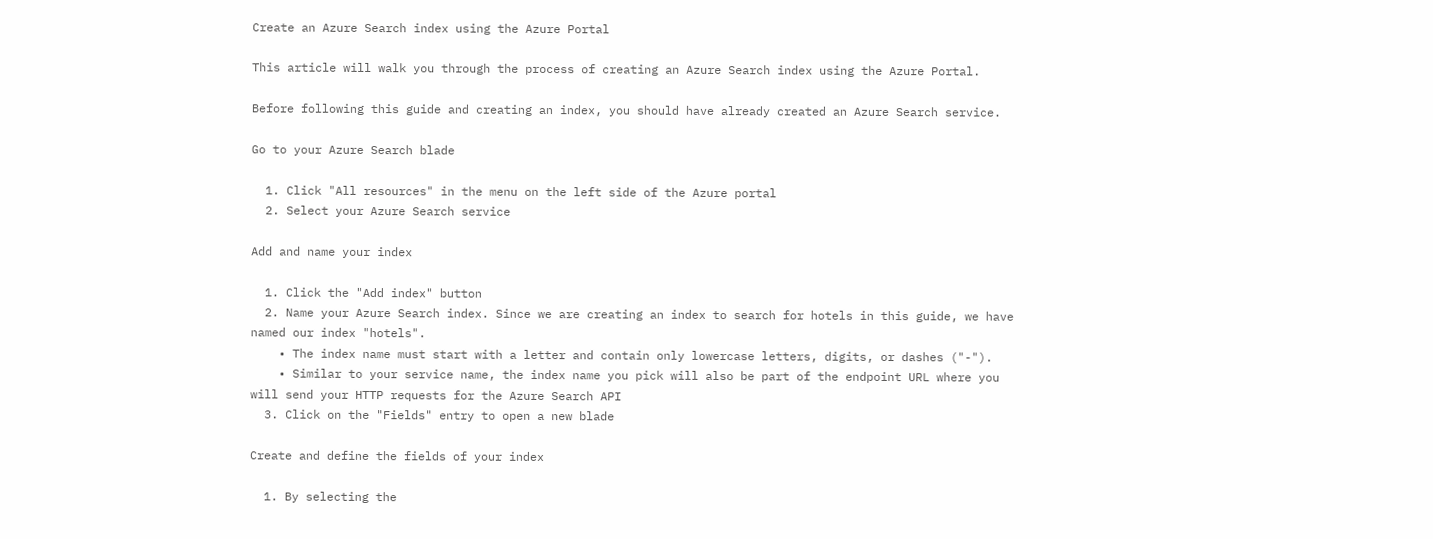Create an Azure Search index using the Azure Portal

This article will walk you through the process of creating an Azure Search index using the Azure Portal.

Before following this guide and creating an index, you should have already created an Azure Search service.

Go to your Azure Search blade

  1. Click "All resources" in the menu on the left side of the Azure portal
  2. Select your Azure Search service

Add and name your index

  1. Click the "Add index" button
  2. Name your Azure Search index. Since we are creating an index to search for hotels in this guide, we have named our index "hotels".
    • The index name must start with a letter and contain only lowercase letters, digits, or dashes ("-").
    • Similar to your service name, the index name you pick will also be part of the endpoint URL where you will send your HTTP requests for the Azure Search API
  3. Click on the "Fields" entry to open a new blade

Create and define the fields of your index

  1. By selecting the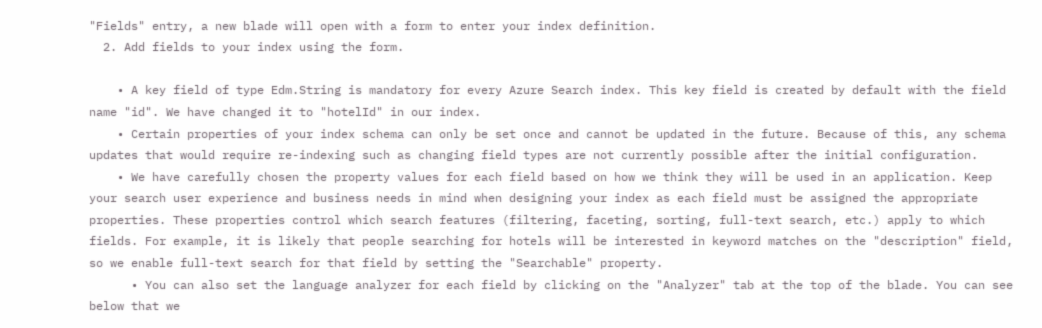"Fields" entry, a new blade will open with a form to enter your index definition.
  2. Add fields to your index using the form.

    • A key field of type Edm.String is mandatory for every Azure Search index. This key field is created by default with the field name "id". We have changed it to "hotelId" in our index.
    • Certain properties of your index schema can only be set once and cannot be updated in the future. Because of this, any schema updates that would require re-indexing such as changing field types are not currently possible after the initial configuration.
    • We have carefully chosen the property values for each field based on how we think they will be used in an application. Keep your search user experience and business needs in mind when designing your index as each field must be assigned the appropriate properties. These properties control which search features (filtering, faceting, sorting, full-text search, etc.) apply to which fields. For example, it is likely that people searching for hotels will be interested in keyword matches on the "description" field, so we enable full-text search for that field by setting the "Searchable" property.
      • You can also set the language analyzer for each field by clicking on the "Analyzer" tab at the top of the blade. You can see below that we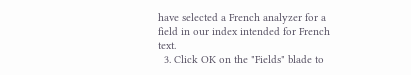have selected a French analyzer for a field in our index intended for French text.
  3. Click OK on the "Fields" blade to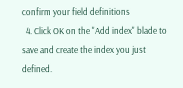confirm your field definitions
  4. Click OK on the "Add index" blade to save and create the index you just defined.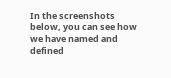In the screenshots below, you can see how we have named and defined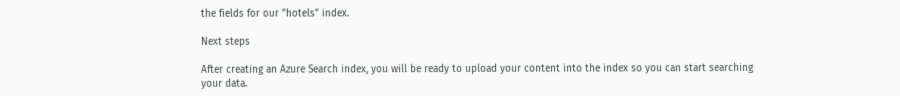the fields for our "hotels" index.

Next steps

After creating an Azure Search index, you will be ready to upload your content into the index so you can start searching your data.